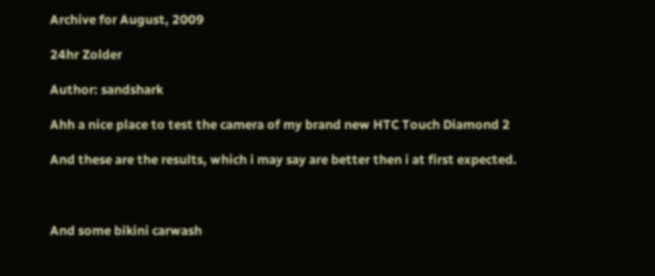Archive for August, 2009

24hr Zolder

Author: sandshark

Ahh a nice place to test the camera of my brand new HTC Touch Diamond 2

And these are the results, which i may say are better then i at first expected.



And some bikini carwash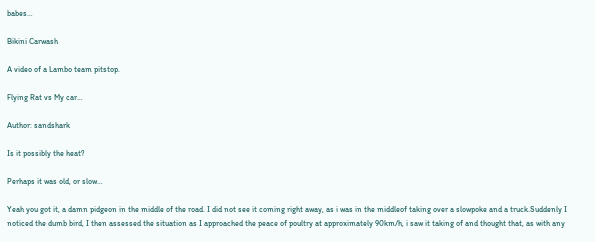babes…

Bikini Carwash

A video of a Lambo team pitstop.

Flying Rat vs My car…

Author: sandshark

Is it possibly the heat?

Perhaps it was old, or slow…

Yeah you got it, a damn pidgeon in the middle of the road. I did not see it coming right away, as i was in the middleof taking over a slowpoke and a truck.Suddenly I noticed the dumb bird, I then assessed the situation as I approached the peace of poultry at approximately 90km/h, i saw it taking of and thought that, as with any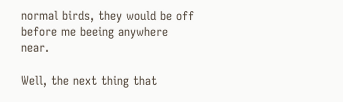normal birds, they would be off before me beeing anywhere near.

Well, the next thing that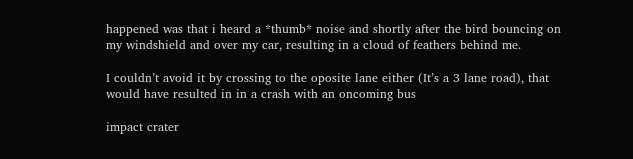happened was that i heard a *thumb* noise and shortly after the bird bouncing on my windshield and over my car, resulting in a cloud of feathers behind me.

I couldn’t avoid it by crossing to the oposite lane either (It’s a 3 lane road), that would have resulted in in a crash with an oncoming bus

impact crater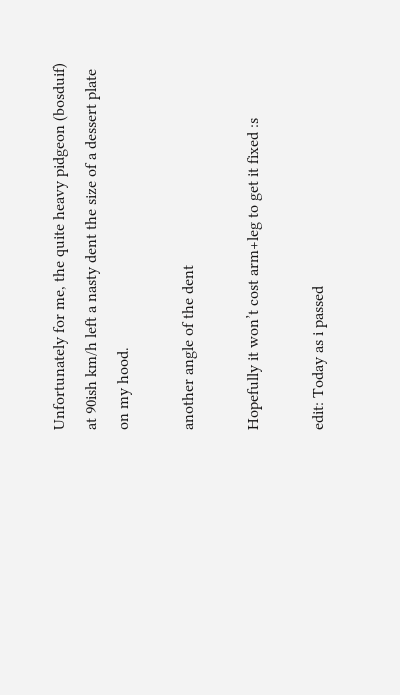Unfortunately for me, the quite heavy pidgeon (bosduif) at 90ish km/h left a nasty dent the size of a dessert plate on my hood.

another angle of the dent

Hopefully it won’t cost arm+leg to get it fixed :s

edit: Today as i passed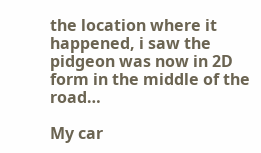the location where it happened, i saw the pidgeon was now in 2D form in the middle of the road…

My car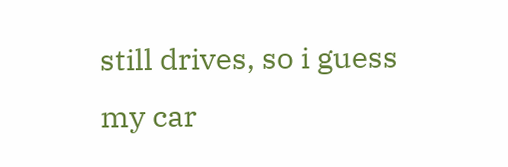still drives, so i guess my car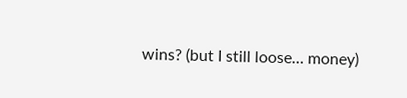wins? (but I still loose… money)